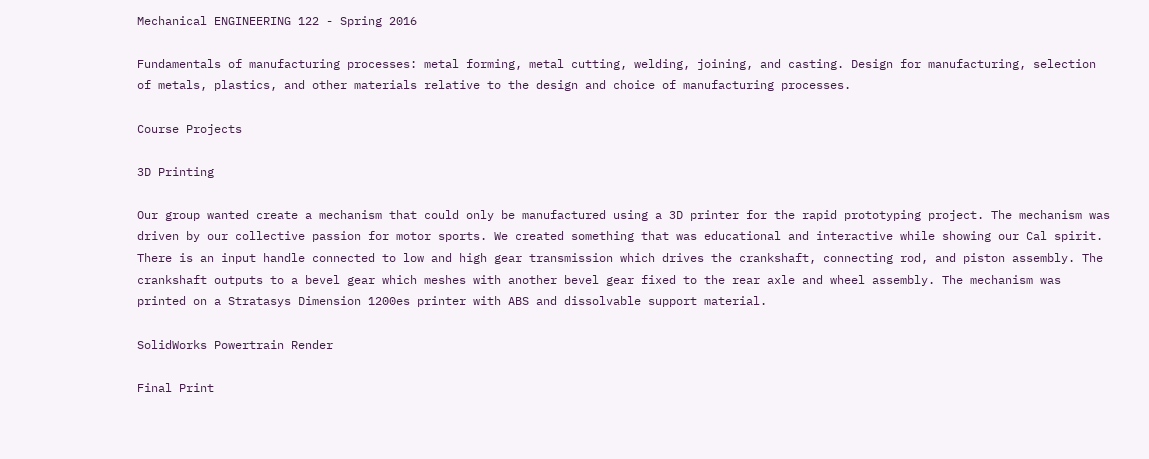Mechanical ENGINEERING 122 - Spring 2016

Fundamentals of manufacturing processes: metal forming, metal cutting, welding, joining, and casting. Design for manufacturing, selection of metals, plastics, and other materials relative to the design and choice of manufacturing processes.

Course Projects

3D Printing

Our group wanted create a mechanism that could only be manufactured using a 3D printer for the rapid prototyping project. The mechanism was driven by our collective passion for motor sports. We created something that was educational and interactive while showing our Cal spirit. There is an input handle connected to low and high gear transmission which drives the crankshaft, connecting rod, and piston assembly. The crankshaft outputs to a bevel gear which meshes with another bevel gear fixed to the rear axle and wheel assembly. The mechanism was printed on a Stratasys Dimension 1200es printer with ABS and dissolvable support material.

SolidWorks Powertrain Render

Final Print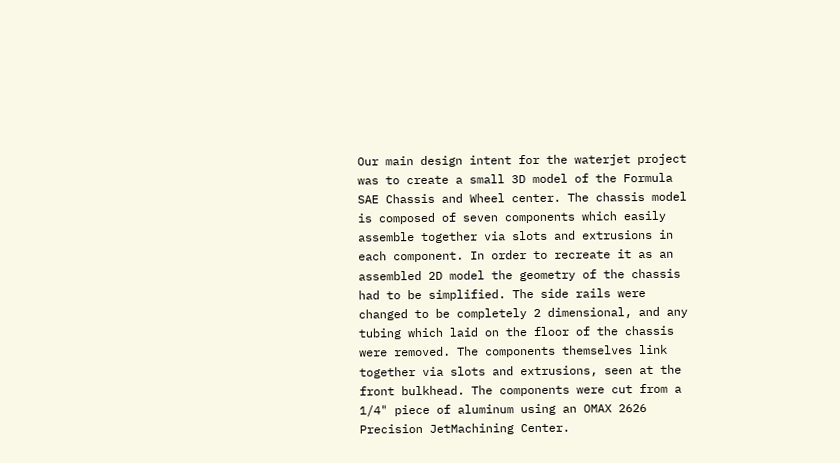Our main design intent for the waterjet project was to create a small 3D model of the Formula SAE Chassis and Wheel center. The chassis model is composed of seven components which easily assemble together via slots and extrusions in each component. In order to recreate it as an assembled 2D model the geometry of the chassis had to be simplified. The side rails were changed to be completely 2 dimensional, and any tubing which laid on the floor of the chassis were removed. The components themselves link together via slots and extrusions, seen at the front bulkhead. The components were cut from a 1/4" piece of aluminum using an OMAX 2626 Precision JetMachining Center.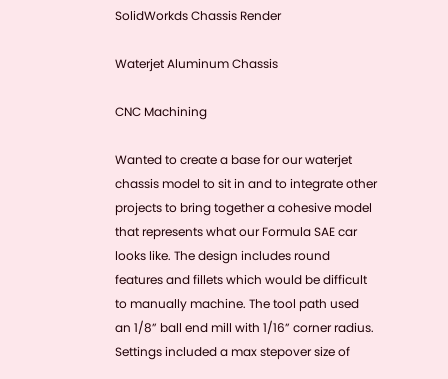SolidWorkds Chassis Render

Waterjet Aluminum Chassis

CNC Machining

Wanted to create a base for our waterjet chassis model to sit in and to integrate other projects to bring together a cohesive model that represents what our Formula SAE car looks like. The design includes round features and fillets which would be difficult to manually machine. The tool path used an 1/8” ball end mill with 1/16” corner radius. Settings included a max stepover size of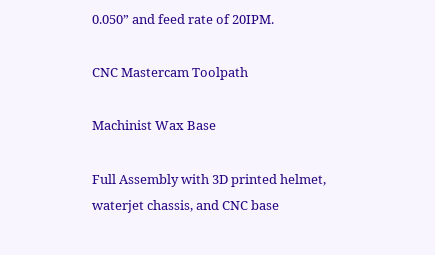0.050” and feed rate of 20IPM.

CNC Mastercam Toolpath

Machinist Wax Base

Full Assembly with 3D printed helmet, waterjet chassis, and CNC base